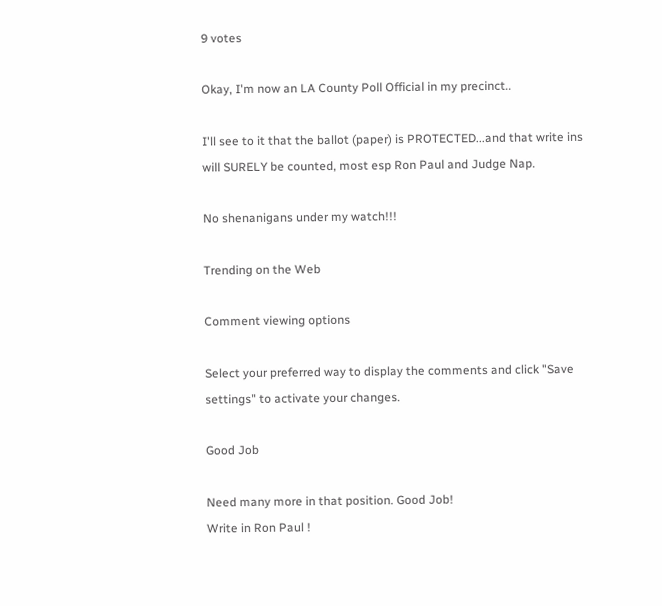9 votes

Okay, I'm now an LA County Poll Official in my precinct..

I'll see to it that the ballot (paper) is PROTECTED...and that write ins will SURELY be counted, most esp Ron Paul and Judge Nap.

No shenanigans under my watch!!!

Trending on the Web

Comment viewing options

Select your preferred way to display the comments and click "Save settings" to activate your changes.

Good Job

Need many more in that position. Good Job!
Write in Ron Paul !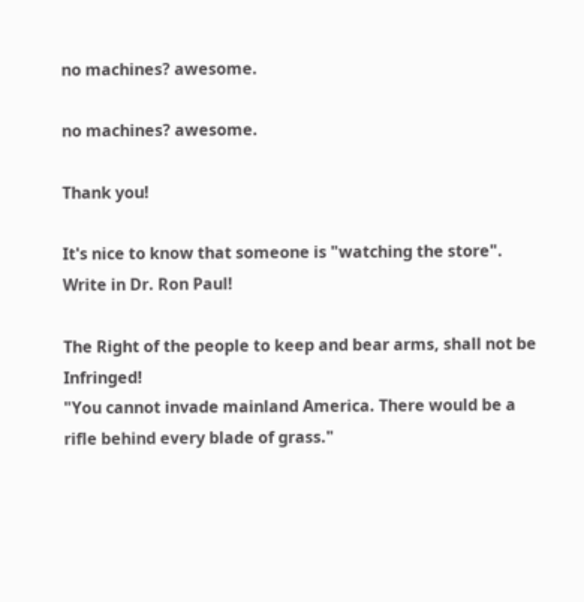no machines? awesome.

no machines? awesome.

Thank you!

It's nice to know that someone is "watching the store".
Write in Dr. Ron Paul!

The Right of the people to keep and bear arms, shall not be Infringed!
"You cannot invade mainland America. There would be a rifle behind every blade of grass."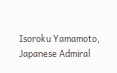Isoroku Yamamoto, Japanese Admiral